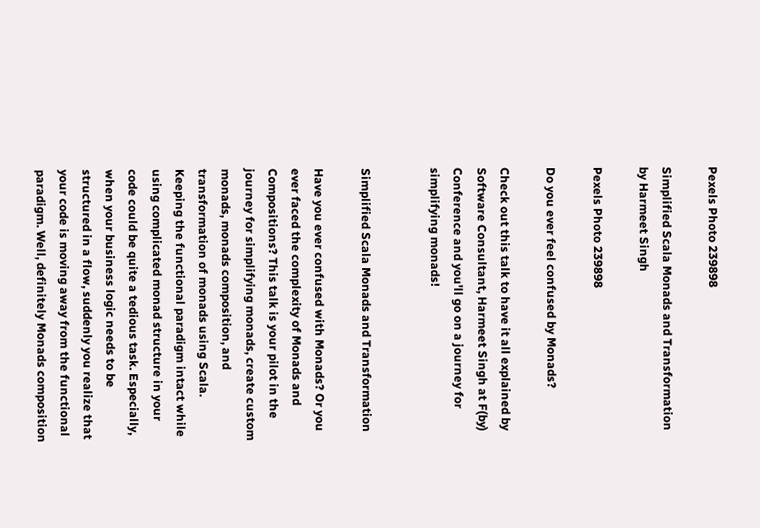Pexels Photo 239898

Simplified Scala Monads and Transformation by Harmeet Singh

Pexels Photo 239898

Do you ever feel confused by Monads?

Check out this talk to have it all explained by Software Consultant, Harmeet Singh at F(by) Conference and you'll go on a journey for simplifying monads!


Simplified Scala Monads and Transformation

Have you ever confused with Monads? Or you ever faced the complexity of Monads and Compositions? This talk is your pilot in the journey for simplifying monads, create custom monads, monads composition, and transformation of monads using Scala.
Keeping the functional paradigm intact while using complicated monad structure in your code could be quite a tedious task. Especially, when your business logic needs to be structured in a flow, suddenly you realize that your code is moving away from the functional paradigm. Well, definitely Monads composition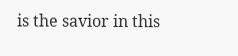is the savior in this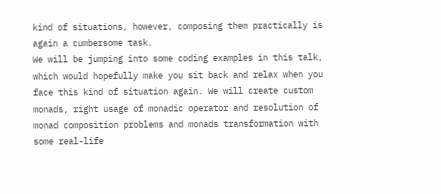kind of situations, however, composing them practically is again a cumbersome task.
We will be jumping into some coding examples in this talk, which would hopefully make you sit back and relax when you face this kind of situation again. We will create custom monads, right usage of monadic operator and resolution of monad composition problems and monads transformation with some real-life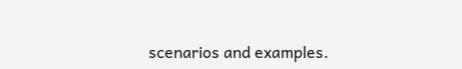scenarios and examples.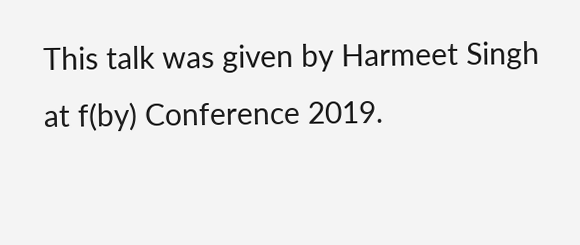This talk was given by Harmeet Singh at f(by) Conference 2019.